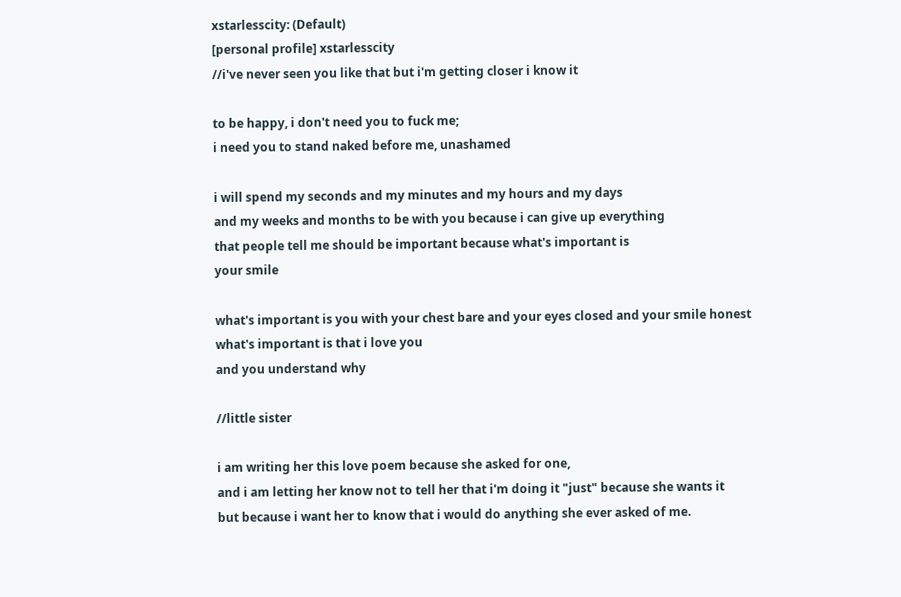xstarlesscity: (Default)
[personal profile] xstarlesscity
//i've never seen you like that but i'm getting closer i know it

to be happy, i don't need you to fuck me;
i need you to stand naked before me, unashamed

i will spend my seconds and my minutes and my hours and my days
and my weeks and months to be with you because i can give up everything
that people tell me should be important because what's important is
your smile

what's important is you with your chest bare and your eyes closed and your smile honest
what's important is that i love you
and you understand why

//little sister

i am writing her this love poem because she asked for one,
and i am letting her know not to tell her that i'm doing it "just" because she wants it
but because i want her to know that i would do anything she ever asked of me.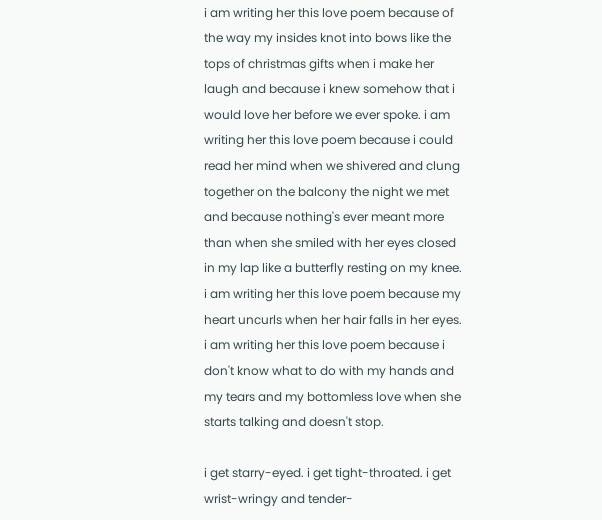i am writing her this love poem because of the way my insides knot into bows like the tops of christmas gifts when i make her laugh and because i knew somehow that i would love her before we ever spoke. i am writing her this love poem because i could read her mind when we shivered and clung together on the balcony the night we met and because nothing's ever meant more than when she smiled with her eyes closed in my lap like a butterfly resting on my knee. i am writing her this love poem because my heart uncurls when her hair falls in her eyes. i am writing her this love poem because i don't know what to do with my hands and my tears and my bottomless love when she starts talking and doesn't stop.

i get starry-eyed. i get tight-throated. i get wrist-wringy and tender-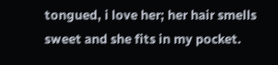tongued, i love her; her hair smells sweet and she fits in my pocket.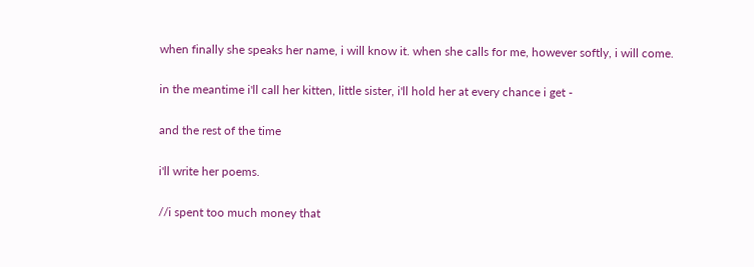when finally she speaks her name, i will know it. when she calls for me, however softly, i will come.

in the meantime i'll call her kitten, little sister, i'll hold her at every chance i get -

and the rest of the time

i'll write her poems.

//i spent too much money that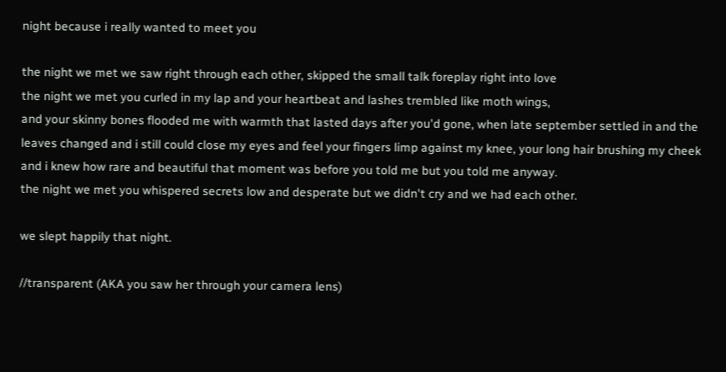night because i really wanted to meet you

the night we met we saw right through each other, skipped the small talk foreplay right into love
the night we met you curled in my lap and your heartbeat and lashes trembled like moth wings,
and your skinny bones flooded me with warmth that lasted days after you'd gone, when late september settled in and the leaves changed and i still could close my eyes and feel your fingers limp against my knee, your long hair brushing my cheek
and i knew how rare and beautiful that moment was before you told me but you told me anyway.
the night we met you whispered secrets low and desperate but we didn't cry and we had each other.

we slept happily that night.

//transparent (AKA you saw her through your camera lens)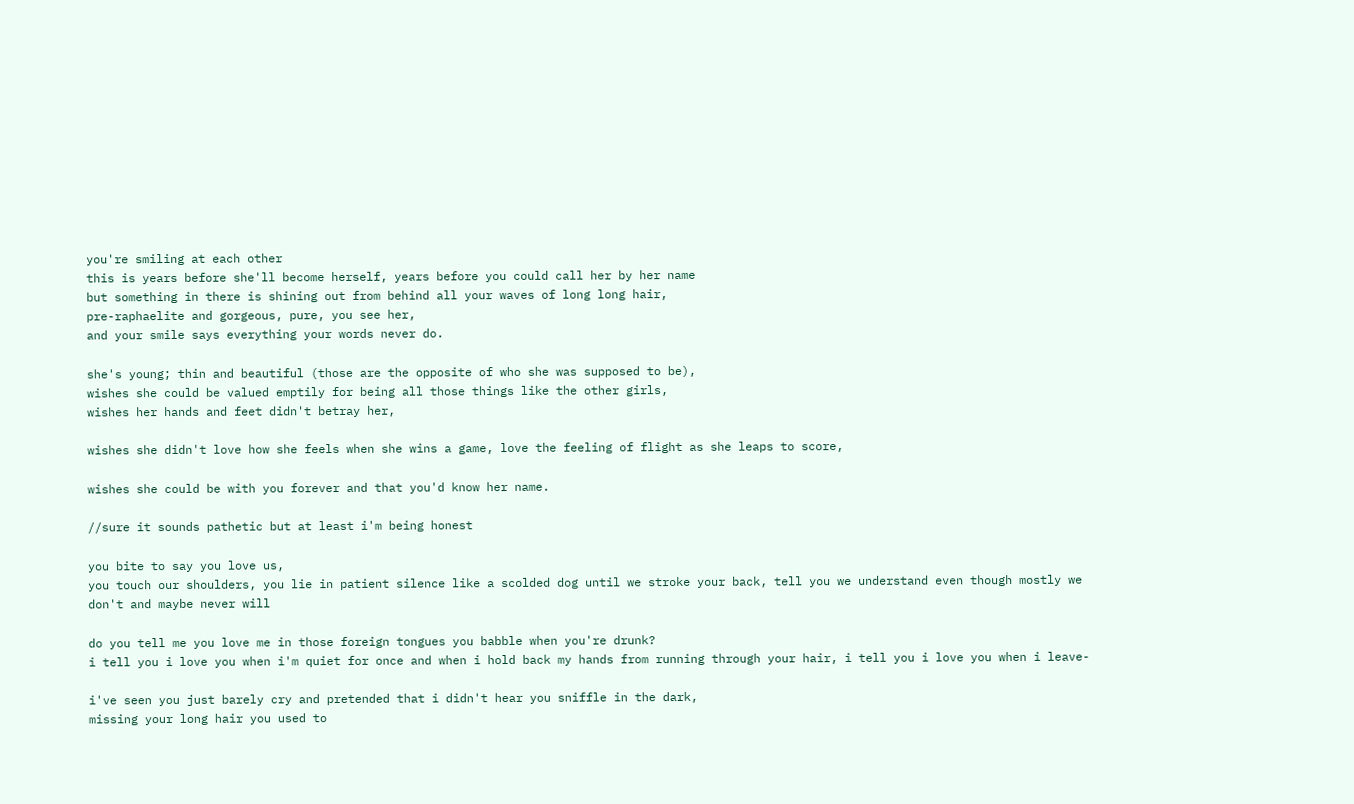you're smiling at each other
this is years before she'll become herself, years before you could call her by her name
but something in there is shining out from behind all your waves of long long hair,
pre-raphaelite and gorgeous, pure, you see her,
and your smile says everything your words never do.

she's young; thin and beautiful (those are the opposite of who she was supposed to be),
wishes she could be valued emptily for being all those things like the other girls,
wishes her hands and feet didn't betray her,

wishes she didn't love how she feels when she wins a game, love the feeling of flight as she leaps to score,

wishes she could be with you forever and that you'd know her name.

//sure it sounds pathetic but at least i'm being honest

you bite to say you love us,
you touch our shoulders, you lie in patient silence like a scolded dog until we stroke your back, tell you we understand even though mostly we don't and maybe never will

do you tell me you love me in those foreign tongues you babble when you're drunk?
i tell you i love you when i'm quiet for once and when i hold back my hands from running through your hair, i tell you i love you when i leave-

i've seen you just barely cry and pretended that i didn't hear you sniffle in the dark,
missing your long hair you used to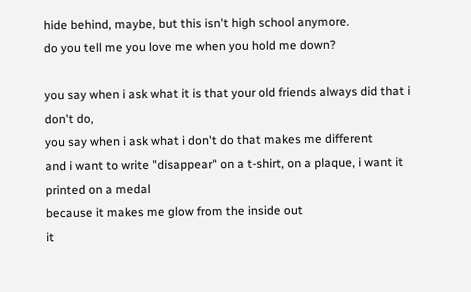hide behind, maybe, but this isn't high school anymore.
do you tell me you love me when you hold me down?

you say when i ask what it is that your old friends always did that i don't do,
you say when i ask what i don't do that makes me different
and i want to write "disappear" on a t-shirt, on a plaque, i want it printed on a medal
because it makes me glow from the inside out
it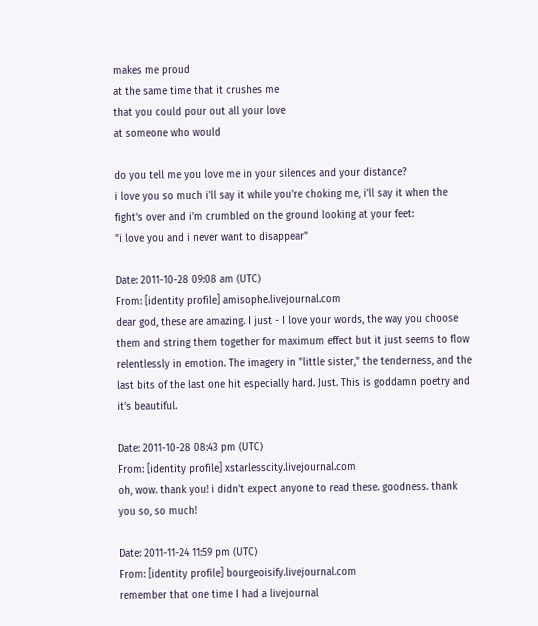makes me proud
at the same time that it crushes me
that you could pour out all your love
at someone who would

do you tell me you love me in your silences and your distance?
i love you so much i'll say it while you're choking me, i'll say it when the fight's over and i'm crumbled on the ground looking at your feet:
"i love you and i never want to disappear"

Date: 2011-10-28 09:08 am (UTC)
From: [identity profile] amisophe.livejournal.com
dear god, these are amazing. I just - I love your words, the way you choose them and string them together for maximum effect but it just seems to flow relentlessly in emotion. The imagery in "little sister," the tenderness, and the last bits of the last one hit especially hard. Just. This is goddamn poetry and it's beautiful.

Date: 2011-10-28 08:43 pm (UTC)
From: [identity profile] xstarlesscity.livejournal.com
oh, wow. thank you! i didn't expect anyone to read these. goodness. thank you so, so much!

Date: 2011-11-24 11:59 pm (UTC)
From: [identity profile] bourgeoisify.livejournal.com
remember that one time I had a livejournal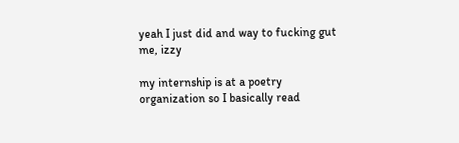yeah I just did and way to fucking gut me, izzy

my internship is at a poetry organization so I basically read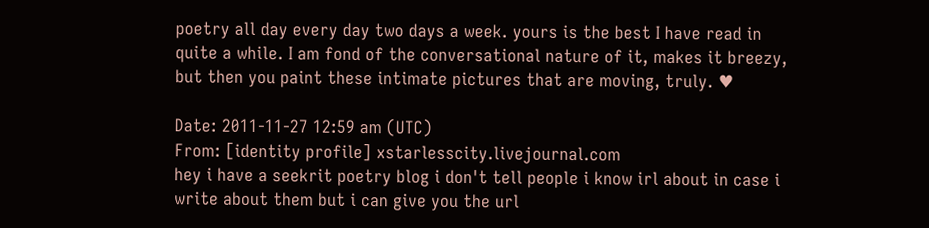poetry all day every day two days a week. yours is the best I have read in quite a while. I am fond of the conversational nature of it, makes it breezy, but then you paint these intimate pictures that are moving, truly. ♥

Date: 2011-11-27 12:59 am (UTC)
From: [identity profile] xstarlesscity.livejournal.com
hey i have a seekrit poetry blog i don't tell people i know irl about in case i write about them but i can give you the url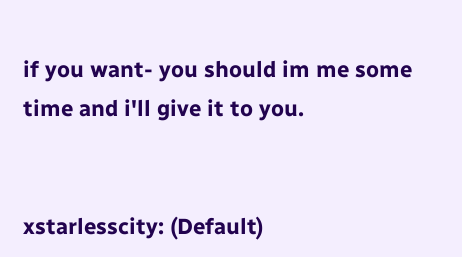if you want- you should im me some time and i'll give it to you.


xstarlesscity: (Default)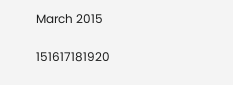March 2015

151617181920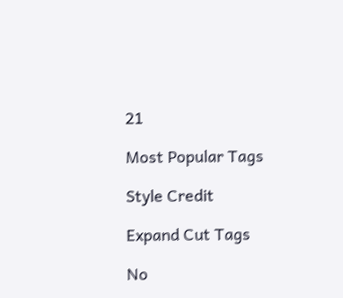21

Most Popular Tags

Style Credit

Expand Cut Tags

No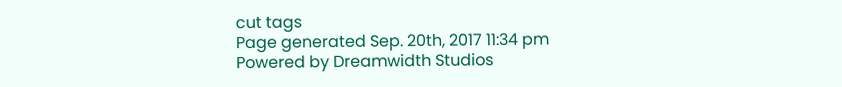cut tags
Page generated Sep. 20th, 2017 11:34 pm
Powered by Dreamwidth Studios